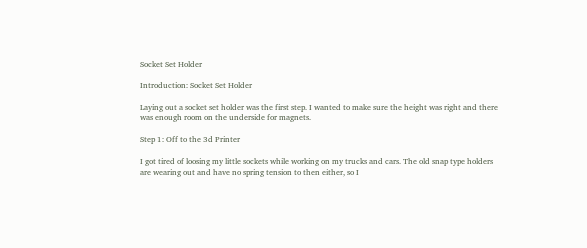Socket Set Holder

Introduction: Socket Set Holder

Laying out a socket set holder was the first step. I wanted to make sure the height was right and there was enough room on the underside for magnets.

Step 1: Off to the 3d Printer

I got tired of loosing my little sockets while working on my trucks and cars. The old snap type holders are wearing out and have no spring tension to then either, so I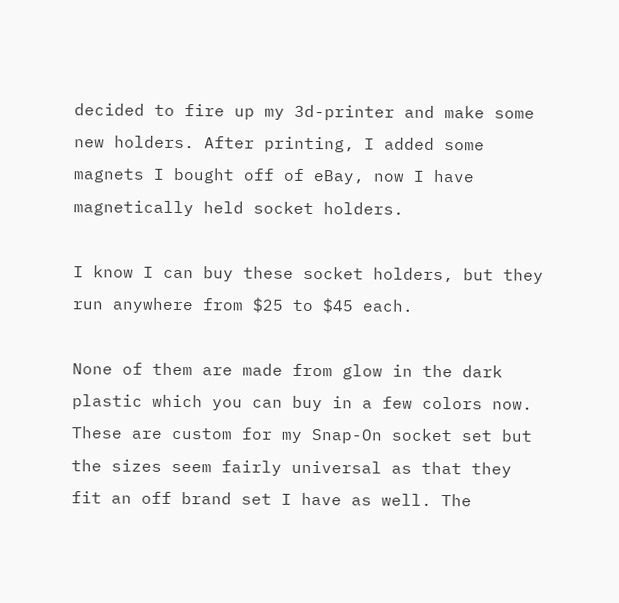decided to fire up my 3d-printer and make some new holders. After printing, I added some magnets I bought off of eBay, now I have magnetically held socket holders.

I know I can buy these socket holders, but they run anywhere from $25 to $45 each.

None of them are made from glow in the dark plastic which you can buy in a few colors now. These are custom for my Snap-On socket set but the sizes seem fairly universal as that they fit an off brand set I have as well. The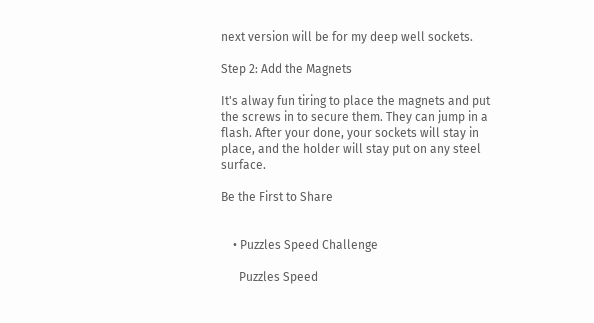next version will be for my deep well sockets.

Step 2: Add the Magnets

It's alway fun tiring to place the magnets and put the screws in to secure them. They can jump in a flash. After your done, your sockets will stay in place, and the holder will stay put on any steel surface.

Be the First to Share


    • Puzzles Speed Challenge

      Puzzles Speed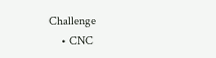Challenge
    • CNC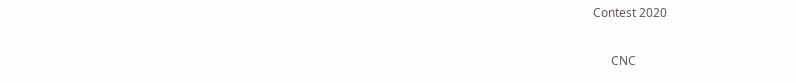Contest 2020

      CNC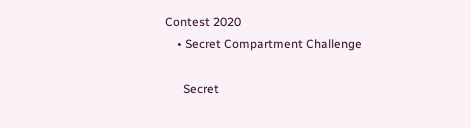Contest 2020
    • Secret Compartment Challenge

      Secret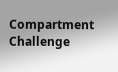Compartment Challenge